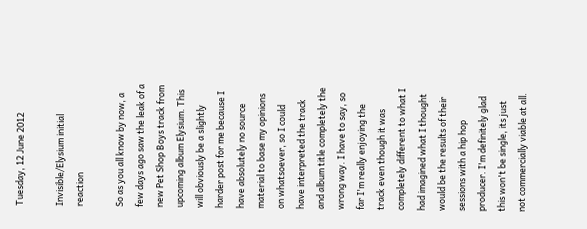Tuesday, 12 June 2012

Invisible/Elysium initial reaction

So as you all know by now, a few days ago saw the leak of a new Pet Shop Boys track from upcoming album Elysium. This will obviously be a slightly harder post for me because I have absolutely no source material to base my opinions on whatsoever, so I could have interpreted the track and album title completely the wrong way. I have to say, so far I'm really enjoying the track even though it was completely different to what I had imagined what I thought would be the results of their sessions with a hip hop producer. I'm definitely glad this won't be single, its just not commercially viable at all.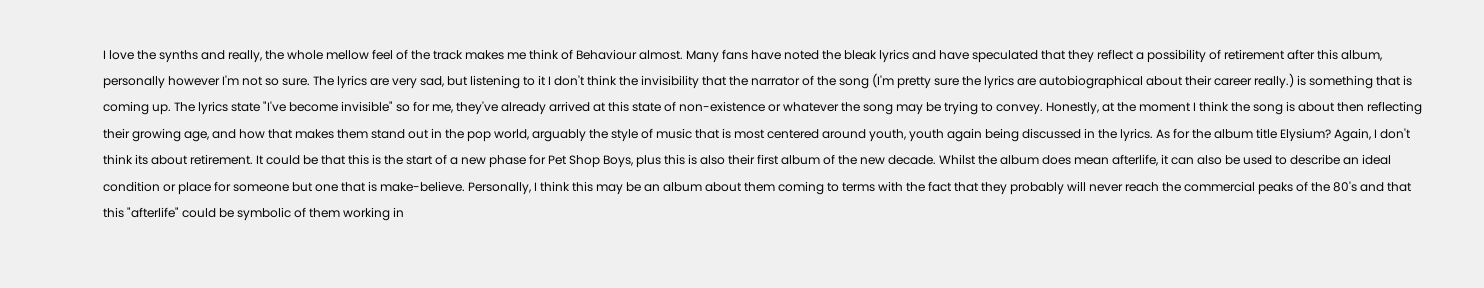I love the synths and really, the whole mellow feel of the track makes me think of Behaviour almost. Many fans have noted the bleak lyrics and have speculated that they reflect a possibility of retirement after this album, personally however I'm not so sure. The lyrics are very sad, but listening to it I don't think the invisibility that the narrator of the song (I'm pretty sure the lyrics are autobiographical about their career really.) is something that is coming up. The lyrics state "I've become invisible" so for me, they've already arrived at this state of non-existence or whatever the song may be trying to convey. Honestly, at the moment I think the song is about then reflecting their growing age, and how that makes them stand out in the pop world, arguably the style of music that is most centered around youth, youth again being discussed in the lyrics. As for the album title Elysium? Again, I don't think its about retirement. It could be that this is the start of a new phase for Pet Shop Boys, plus this is also their first album of the new decade. Whilst the album does mean afterlife, it can also be used to describe an ideal condition or place for someone but one that is make-believe. Personally, I think this may be an album about them coming to terms with the fact that they probably will never reach the commercial peaks of the 80's and that this "afterlife" could be symbolic of them working in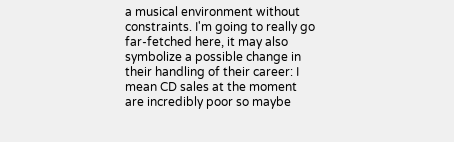a musical environment without constraints. I'm going to really go far-fetched here, it may also symbolize a possible change in their handling of their career: I mean CD sales at the moment are incredibly poor so maybe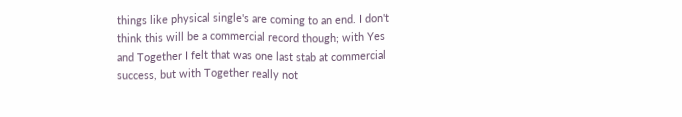things like physical single's are coming to an end. I don't think this will be a commercial record though; with Yes and Together I felt that was one last stab at commercial success, but with Together really not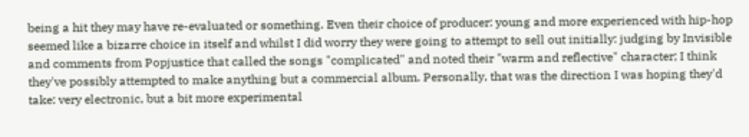being a hit they may have re-evaluated or something. Even their choice of producer: young and more experienced with hip-hop seemed like a bizarre choice in itself and whilst I did worry they were going to attempt to sell out initially: judging by Invisible and comments from Popjustice that called the songs "complicated" and noted their "warm and reflective" character; I think they've possibly attempted to make anything but a commercial album. Personally, that was the direction I was hoping they'd take: very electronic, but a bit more experimental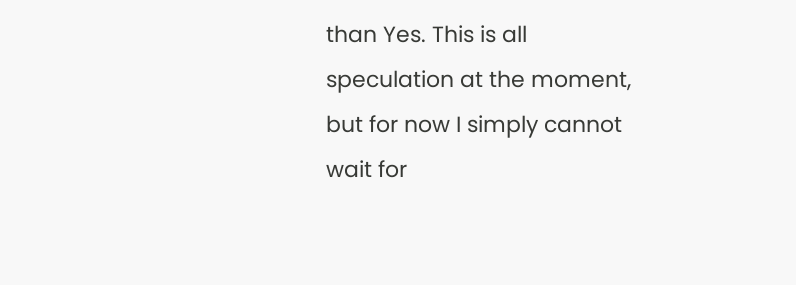than Yes. This is all speculation at the moment, but for now I simply cannot wait for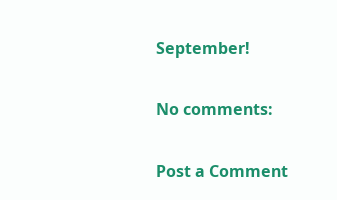September!

No comments:

Post a Comment